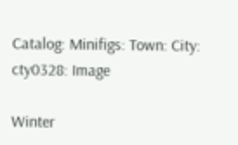Catalog: Minifigs: Town: City: cty0328: Image

Winter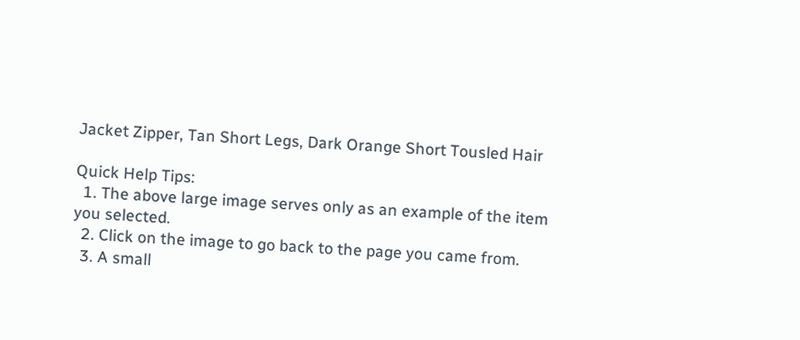Jacket Zipper, Tan Short Legs, Dark Orange Short Tousled Hair

Quick Help Tips:
  1. The above large image serves only as an example of the item you selected.
  2. Click on the image to go back to the page you came from.
  3. A small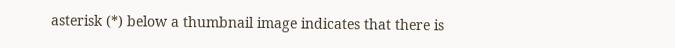asterisk (*) below a thumbnail image indicates that there is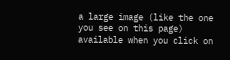a large image (like the one you see on this page) available when you click on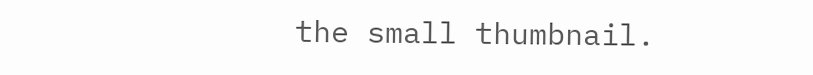the small thumbnail.